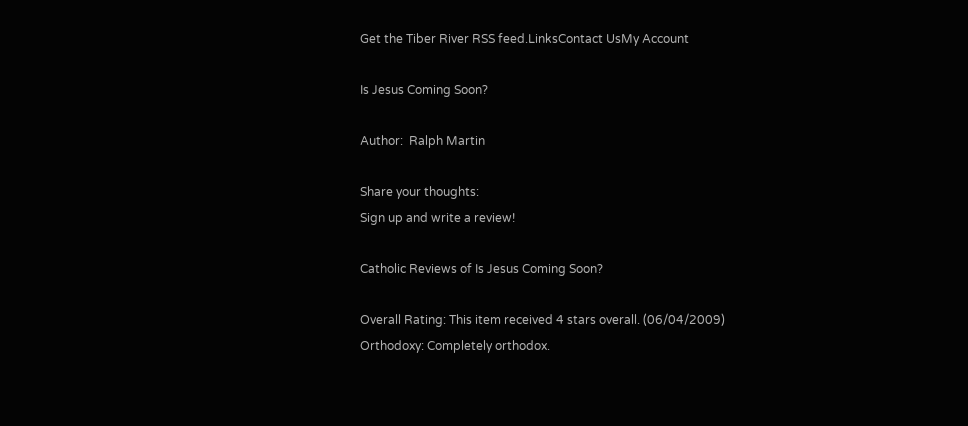Get the Tiber River RSS feed.LinksContact UsMy Account

Is Jesus Coming Soon?

Author:  Ralph Martin

Share your thoughts:
Sign up and write a review!

Catholic Reviews of Is Jesus Coming Soon?

Overall Rating: This item received 4 stars overall. (06/04/2009)
Orthodoxy: Completely orthodox.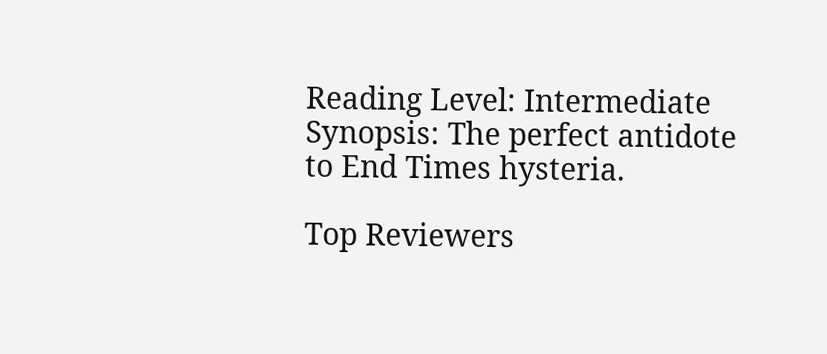Reading Level: Intermediate
Synopsis: The perfect antidote to End Times hysteria.

Top Reviewers